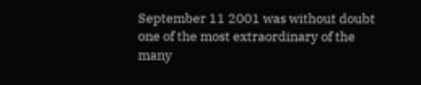September 11 2001 was without doubt one of the most extraordinary of the many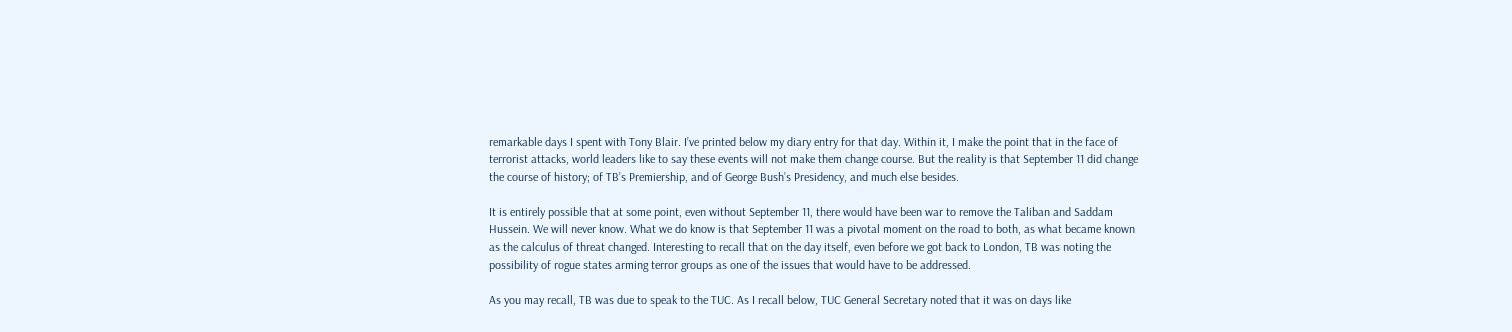remarkable days I spent with Tony Blair. I’ve printed below my diary entry for that day. Within it, I make the point that in the face of terrorist attacks, world leaders like to say these events will not make them change course. But the reality is that September 11 did change the course of history; of TB’s Premiership, and of George Bush’s Presidency, and much else besides.

It is entirely possible that at some point, even without September 11, there would have been war to remove the Taliban and Saddam Hussein. We will never know. What we do know is that September 11 was a pivotal moment on the road to both, as what became known as the calculus of threat changed. Interesting to recall that on the day itself, even before we got back to London, TB was noting the possibility of rogue states arming terror groups as one of the issues that would have to be addressed.

As you may recall, TB was due to speak to the TUC. As I recall below, TUC General Secretary noted that it was on days like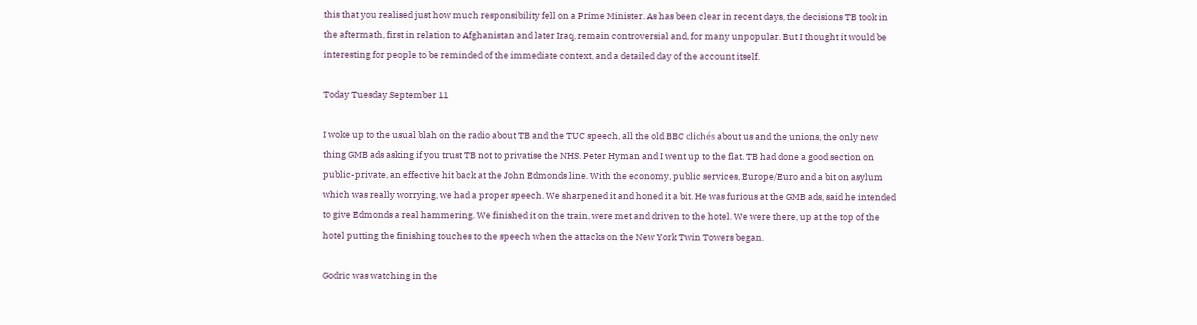this that you realised just how much responsibility fell on a Prime Minister. As has been clear in recent days, the decisions TB took in the aftermath, first in relation to Afghanistan and later Iraq, remain controversial and, for many unpopular. But I thought it would be interesting for people to be reminded of the immediate context, and a detailed day of the account itself.

Today Tuesday September 11

I woke up to the usual blah on the radio about TB and the TUC speech, all the old BBC clichés about us and the unions, the only new thing GMB ads asking if you trust TB not to privatise the NHS. Peter Hyman and I went up to the flat. TB had done a good section on public-private, an effective hit back at the John Edmonds line. With the economy, public services, Europe/Euro and a bit on asylum which was really worrying, we had a proper speech. We sharpened it and honed it a bit. He was furious at the GMB ads, said he intended to give Edmonds a real hammering. We finished it on the train, were met and driven to the hotel. We were there, up at the top of the hotel putting the finishing touches to the speech when the attacks on the New York Twin Towers began.

Godric was watching in the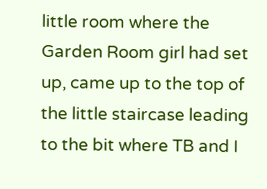little room where the Garden Room girl had set up, came up to the top of the little staircase leading to the bit where TB and I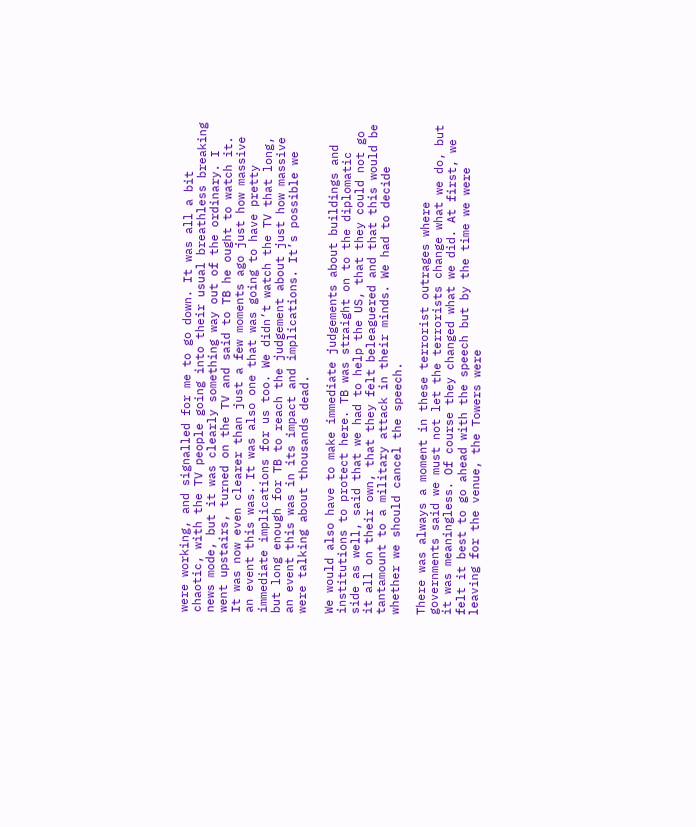were working, and signalled for me to go down. It was all a bit chaotic, with the TV people going into their usual breathless breaking news mode, but it was clearly something way out of the ordinary. I went upstairs, turned on the TV and said to TB he ought to watch it.  It was now even clearer than just a few moments ago just how massive an event this was. It was also one that was going to have pretty immediate implications for us too. We didn’t watch the TV that long, but long enough for TB to reach the judgement about just how massive an event this was in its impact and implications. It’s possible we were talking about thousands dead.

We would also have to make immediate judgements about buildings and institutions to protect here. TB was straight on to the diplomatic side as well, said that we had to help the US, that they could not go it all on their own, that they felt beleaguered and that this would be tantamount to a military attack in their minds. We had to decide whether we should cancel the speech.

There was always a moment in these terrorist outrages where governments said we must not let the terrorists change what we do, but it was meaningless. Of course they changed what we did. At first, we felt it best to go ahead with the speech but by the time we were leaving for the venue, the Towers were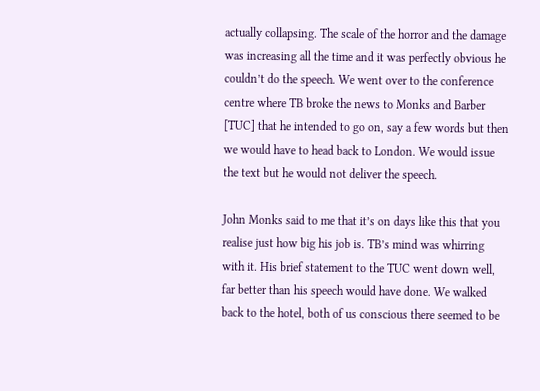actually collapsing. The scale of the horror and the damage was increasing all the time and it was perfectly obvious he couldn’t do the speech. We went over to the conference centre where TB broke the news to Monks and Barber [TUC] that he intended to go on, say a few words but then we would have to head back to London. We would issue the text but he would not deliver the speech.

John Monks said to me that it’s on days like this that you realise just how big his job is. TB’s mind was whirring with it. His brief statement to the TUC went down well, far better than his speech would have done. We walked back to the hotel, both of us conscious there seemed to be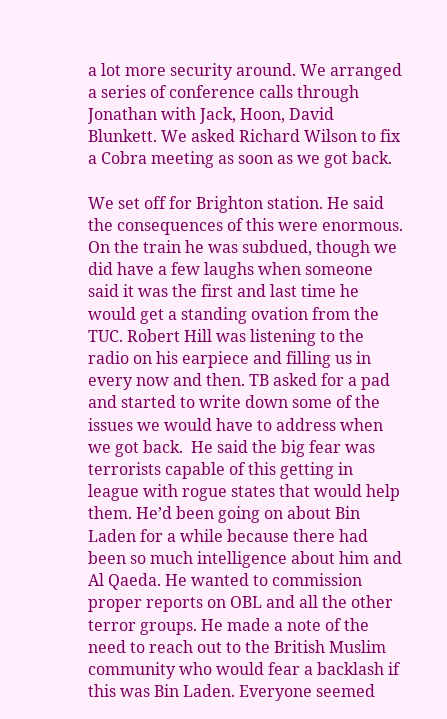a lot more security around. We arranged a series of conference calls through Jonathan with Jack, Hoon, David Blunkett. We asked Richard Wilson to fix a Cobra meeting as soon as we got back.

We set off for Brighton station. He said the consequences of this were enormous. On the train he was subdued, though we did have a few laughs when someone said it was the first and last time he would get a standing ovation from the TUC. Robert Hill was listening to the radio on his earpiece and filling us in every now and then. TB asked for a pad and started to write down some of the issues we would have to address when we got back.  He said the big fear was terrorists capable of this getting in league with rogue states that would help them. He’d been going on about Bin Laden for a while because there had been so much intelligence about him and Al Qaeda. He wanted to commission proper reports on OBL and all the other terror groups. He made a note of the need to reach out to the British Muslim community who would fear a backlash if this was Bin Laden. Everyone seemed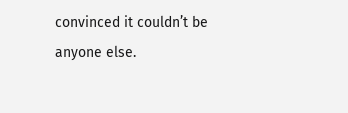convinced it couldn’t be anyone else.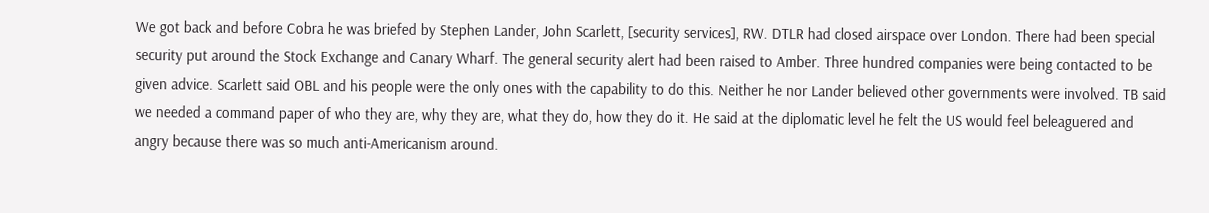We got back and before Cobra he was briefed by Stephen Lander, John Scarlett, [security services], RW. DTLR had closed airspace over London. There had been special security put around the Stock Exchange and Canary Wharf. The general security alert had been raised to Amber. Three hundred companies were being contacted to be given advice. Scarlett said OBL and his people were the only ones with the capability to do this. Neither he nor Lander believed other governments were involved. TB said we needed a command paper of who they are, why they are, what they do, how they do it. He said at the diplomatic level he felt the US would feel beleaguered and angry because there was so much anti-Americanism around.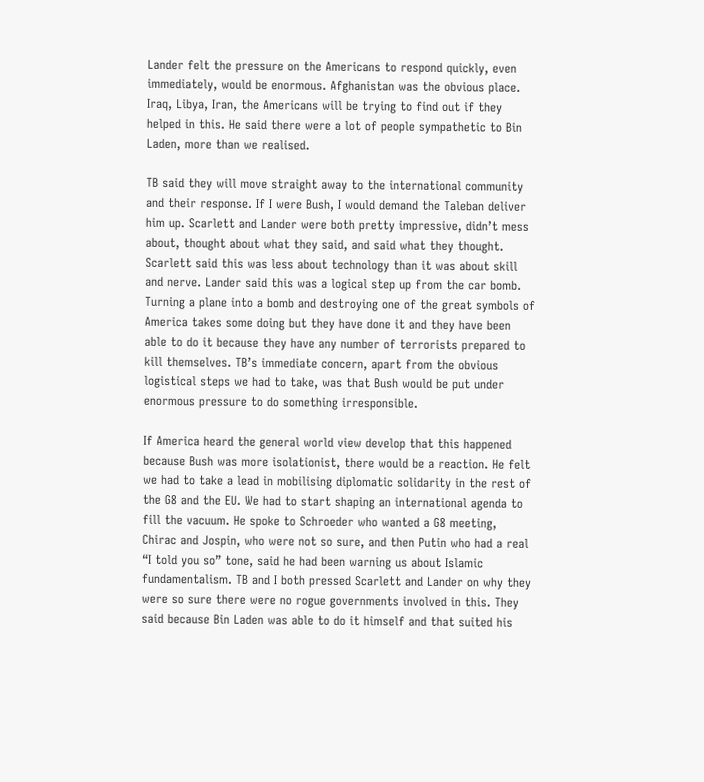Lander felt the pressure on the Americans to respond quickly, even immediately, would be enormous. Afghanistan was the obvious place. Iraq, Libya, Iran, the Americans will be trying to find out if they helped in this. He said there were a lot of people sympathetic to Bin Laden, more than we realised.

TB said they will move straight away to the international community and their response. If I were Bush, I would demand the Taleban deliver him up. Scarlett and Lander were both pretty impressive, didn’t mess about, thought about what they said, and said what they thought. Scarlett said this was less about technology than it was about skill and nerve. Lander said this was a logical step up from the car bomb. Turning a plane into a bomb and destroying one of the great symbols of America takes some doing but they have done it and they have been able to do it because they have any number of terrorists prepared to kill themselves. TB’s immediate concern, apart from the obvious logistical steps we had to take, was that Bush would be put under enormous pressure to do something irresponsible.

If America heard the general world view develop that this happened because Bush was more isolationist, there would be a reaction. He felt we had to take a lead in mobilising diplomatic solidarity in the rest of the G8 and the EU. We had to start shaping an international agenda to fill the vacuum. He spoke to Schroeder who wanted a G8 meeting, Chirac and Jospin, who were not so sure, and then Putin who had a real “I told you so” tone, said he had been warning us about Islamic fundamentalism. TB and I both pressed Scarlett and Lander on why they were so sure there were no rogue governments involved in this. They said because Bin Laden was able to do it himself and that suited his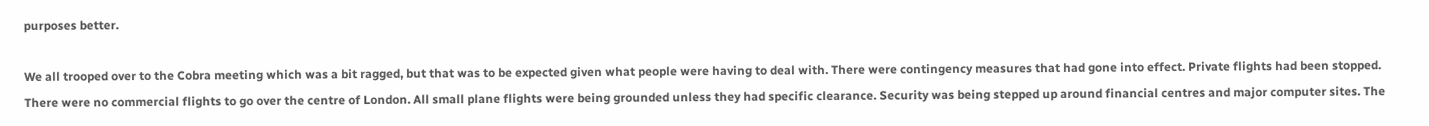purposes better.

We all trooped over to the Cobra meeting which was a bit ragged, but that was to be expected given what people were having to deal with. There were contingency measures that had gone into effect. Private flights had been stopped. There were no commercial flights to go over the centre of London. All small plane flights were being grounded unless they had specific clearance. Security was being stepped up around financial centres and major computer sites. The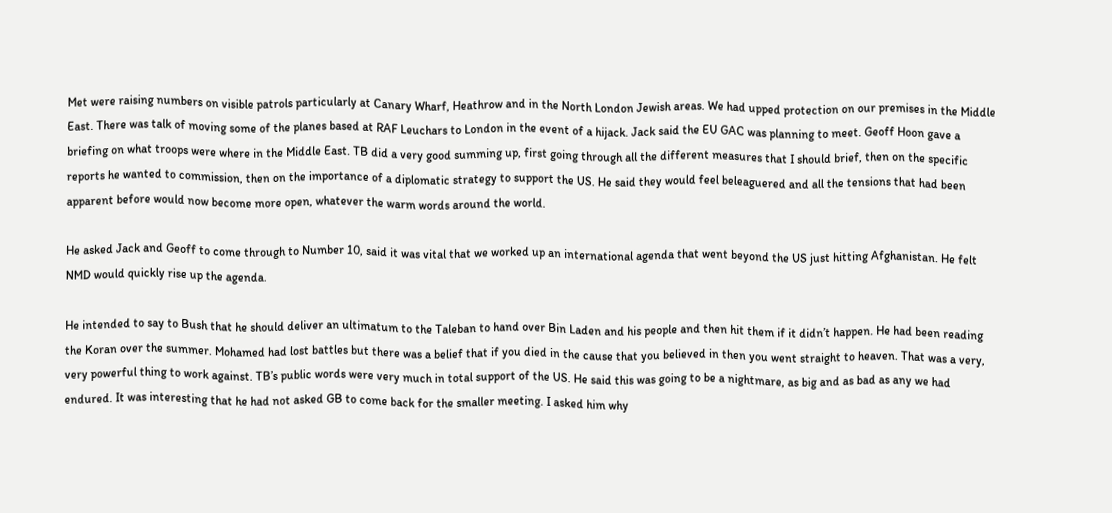Met were raising numbers on visible patrols particularly at Canary Wharf, Heathrow and in the North London Jewish areas. We had upped protection on our premises in the Middle East. There was talk of moving some of the planes based at RAF Leuchars to London in the event of a hijack. Jack said the EU GAC was planning to meet. Geoff Hoon gave a briefing on what troops were where in the Middle East. TB did a very good summing up, first going through all the different measures that I should brief, then on the specific reports he wanted to commission, then on the importance of a diplomatic strategy to support the US. He said they would feel beleaguered and all the tensions that had been apparent before would now become more open, whatever the warm words around the world.

He asked Jack and Geoff to come through to Number 10, said it was vital that we worked up an international agenda that went beyond the US just hitting Afghanistan. He felt NMD would quickly rise up the agenda.

He intended to say to Bush that he should deliver an ultimatum to the Taleban to hand over Bin Laden and his people and then hit them if it didn’t happen. He had been reading the Koran over the summer. Mohamed had lost battles but there was a belief that if you died in the cause that you believed in then you went straight to heaven. That was a very, very powerful thing to work against. TB’s public words were very much in total support of the US. He said this was going to be a nightmare, as big and as bad as any we had endured. It was interesting that he had not asked GB to come back for the smaller meeting. I asked him why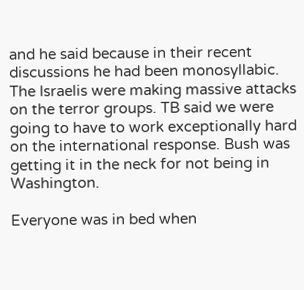and he said because in their recent discussions he had been monosyllabic. The Israelis were making massive attacks on the terror groups. TB said we were going to have to work exceptionally hard on the international response. Bush was getting it in the neck for not being in Washington.

Everyone was in bed when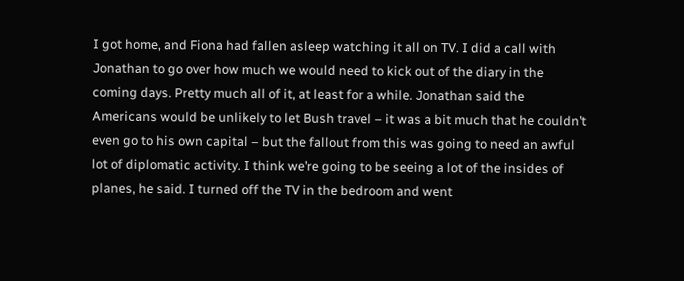I got home, and Fiona had fallen asleep watching it all on TV. I did a call with Jonathan to go over how much we would need to kick out of the diary in the coming days. Pretty much all of it, at least for a while. Jonathan said the Americans would be unlikely to let Bush travel – it was a bit much that he couldn’t even go to his own capital – but the fallout from this was going to need an awful lot of diplomatic activity. I think we’re going to be seeing a lot of the insides of planes, he said. I turned off the TV in the bedroom and went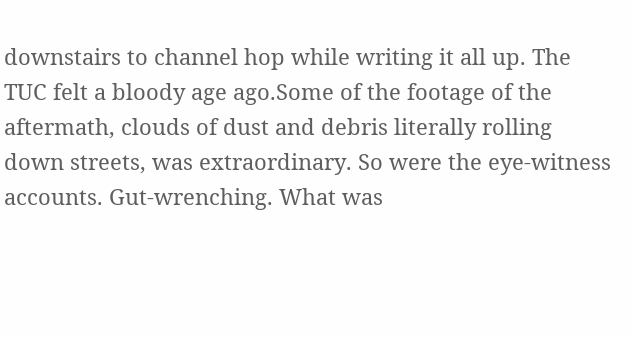downstairs to channel hop while writing it all up. The TUC felt a bloody age ago.Some of the footage of the aftermath, clouds of dust and debris literally rolling down streets, was extraordinary. So were the eye-witness accounts. Gut-wrenching. What was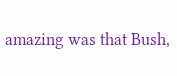amazing was that Bush,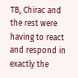TB, Chirac and the rest were having to react and respond in exactly the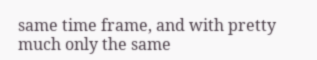same time frame, and with pretty much only the same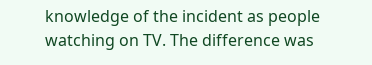knowledge of the incident as people watching on TV. The difference was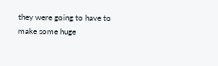they were going to have to make some huge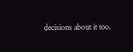decisions about it too.